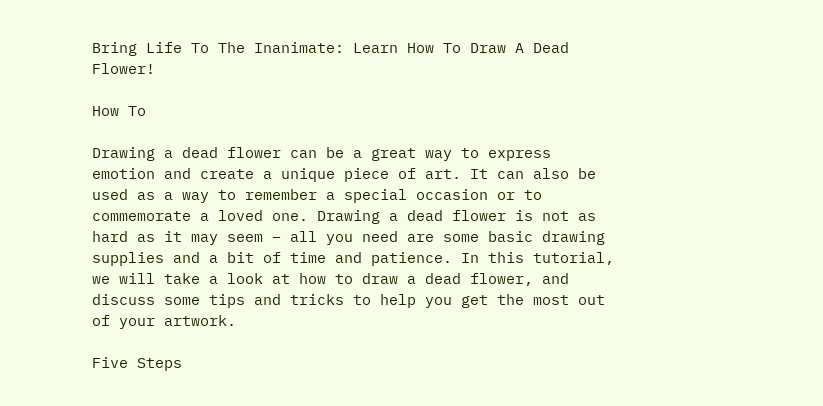Bring Life To The Inanimate: Learn How To Draw A Dead Flower!

How To

Drawing a dead flower can be a great way to express emotion and create a unique piece of art. It can also be used as a way to remember a special occasion or to commemorate a loved one. Drawing a dead flower is not as hard as it may seem – all you need are some basic drawing supplies and a bit of time and patience. In this tutorial, we will take a look at how to draw a dead flower, and discuss some tips and tricks to help you get the most out of your artwork.

Five Steps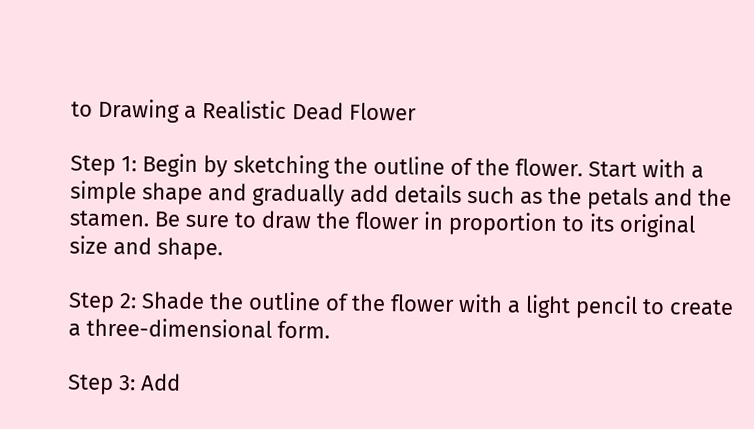to Drawing a Realistic Dead Flower

Step 1: Begin by sketching the outline of the flower. Start with a simple shape and gradually add details such as the petals and the stamen. Be sure to draw the flower in proportion to its original size and shape.

Step 2: Shade the outline of the flower with a light pencil to create a three-dimensional form.

Step 3: Add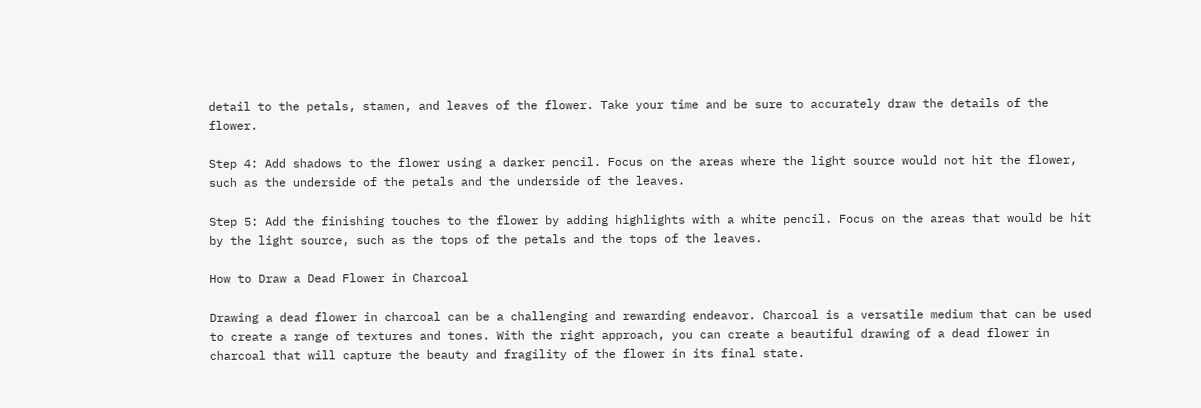detail to the petals, stamen, and leaves of the flower. Take your time and be sure to accurately draw the details of the flower.

Step 4: Add shadows to the flower using a darker pencil. Focus on the areas where the light source would not hit the flower, such as the underside of the petals and the underside of the leaves.

Step 5: Add the finishing touches to the flower by adding highlights with a white pencil. Focus on the areas that would be hit by the light source, such as the tops of the petals and the tops of the leaves.

How to Draw a Dead Flower in Charcoal

Drawing a dead flower in charcoal can be a challenging and rewarding endeavor. Charcoal is a versatile medium that can be used to create a range of textures and tones. With the right approach, you can create a beautiful drawing of a dead flower in charcoal that will capture the beauty and fragility of the flower in its final state.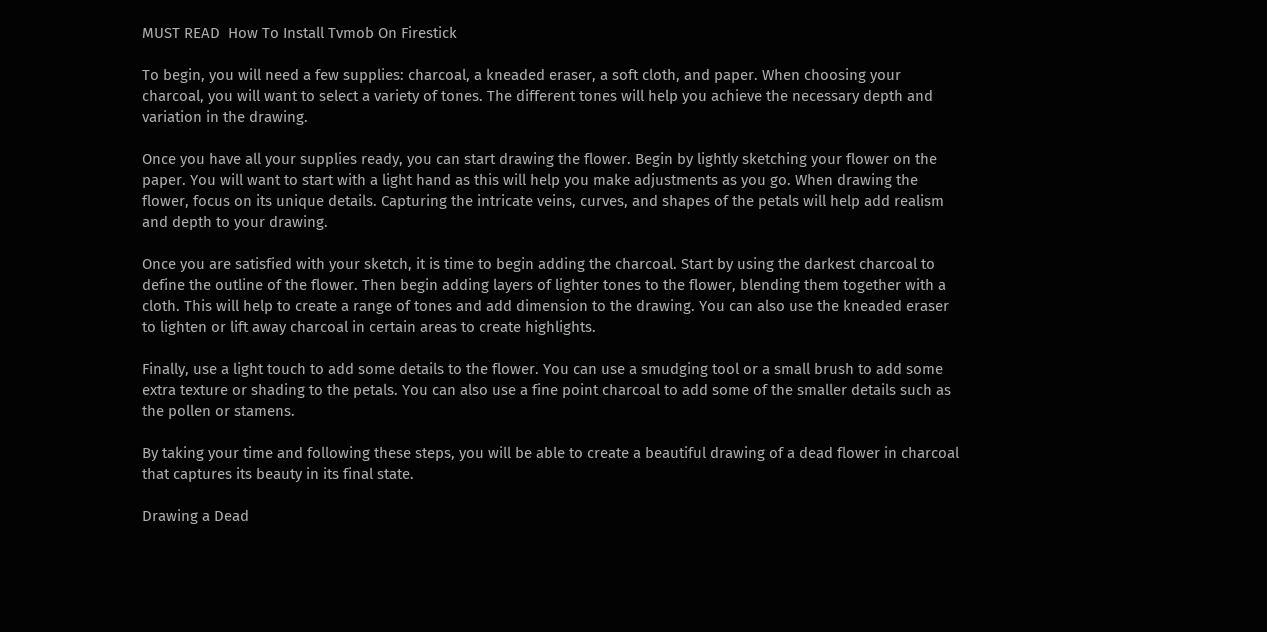MUST READ  How To Install Tvmob On Firestick

To begin, you will need a few supplies: charcoal, a kneaded eraser, a soft cloth, and paper. When choosing your charcoal, you will want to select a variety of tones. The different tones will help you achieve the necessary depth and variation in the drawing.

Once you have all your supplies ready, you can start drawing the flower. Begin by lightly sketching your flower on the paper. You will want to start with a light hand as this will help you make adjustments as you go. When drawing the flower, focus on its unique details. Capturing the intricate veins, curves, and shapes of the petals will help add realism and depth to your drawing.

Once you are satisfied with your sketch, it is time to begin adding the charcoal. Start by using the darkest charcoal to define the outline of the flower. Then begin adding layers of lighter tones to the flower, blending them together with a cloth. This will help to create a range of tones and add dimension to the drawing. You can also use the kneaded eraser to lighten or lift away charcoal in certain areas to create highlights.

Finally, use a light touch to add some details to the flower. You can use a smudging tool or a small brush to add some extra texture or shading to the petals. You can also use a fine point charcoal to add some of the smaller details such as the pollen or stamens.

By taking your time and following these steps, you will be able to create a beautiful drawing of a dead flower in charcoal that captures its beauty in its final state.

Drawing a Dead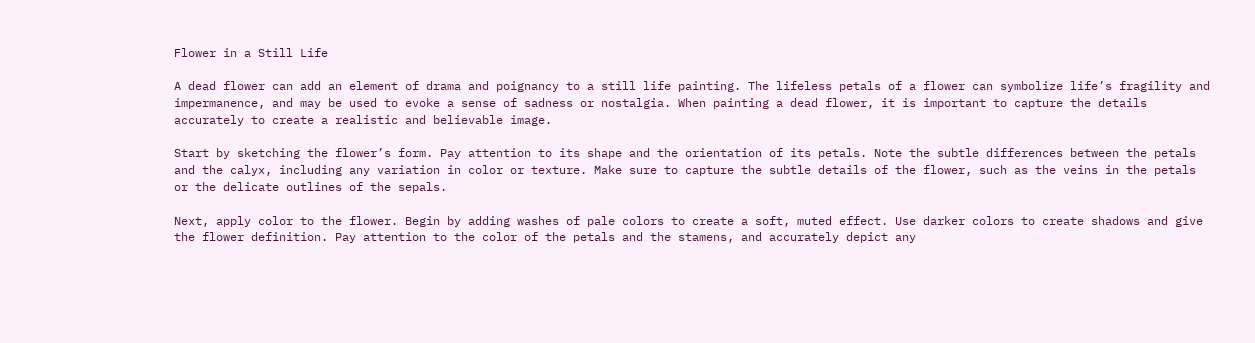Flower in a Still Life

A dead flower can add an element of drama and poignancy to a still life painting. The lifeless petals of a flower can symbolize life’s fragility and impermanence, and may be used to evoke a sense of sadness or nostalgia. When painting a dead flower, it is important to capture the details accurately to create a realistic and believable image.

Start by sketching the flower’s form. Pay attention to its shape and the orientation of its petals. Note the subtle differences between the petals and the calyx, including any variation in color or texture. Make sure to capture the subtle details of the flower, such as the veins in the petals or the delicate outlines of the sepals.

Next, apply color to the flower. Begin by adding washes of pale colors to create a soft, muted effect. Use darker colors to create shadows and give the flower definition. Pay attention to the color of the petals and the stamens, and accurately depict any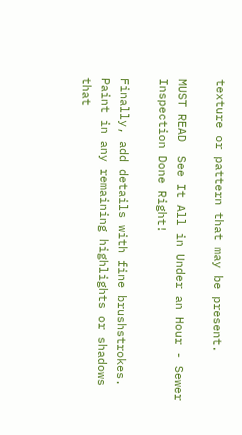texture or pattern that may be present.

MUST READ  See It All in Under an Hour - Sewer Inspection Done Right!

Finally, add details with fine brushstrokes. Paint in any remaining highlights or shadows that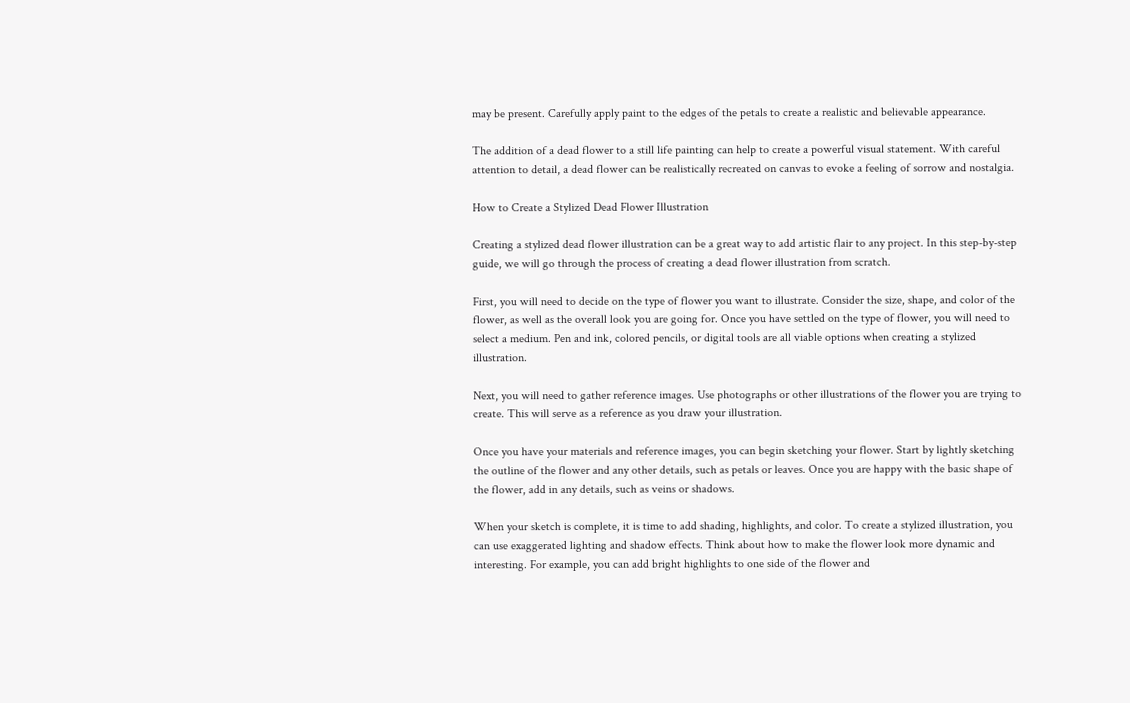may be present. Carefully apply paint to the edges of the petals to create a realistic and believable appearance.

The addition of a dead flower to a still life painting can help to create a powerful visual statement. With careful attention to detail, a dead flower can be realistically recreated on canvas to evoke a feeling of sorrow and nostalgia.

How to Create a Stylized Dead Flower Illustration

Creating a stylized dead flower illustration can be a great way to add artistic flair to any project. In this step-by-step guide, we will go through the process of creating a dead flower illustration from scratch.

First, you will need to decide on the type of flower you want to illustrate. Consider the size, shape, and color of the flower, as well as the overall look you are going for. Once you have settled on the type of flower, you will need to select a medium. Pen and ink, colored pencils, or digital tools are all viable options when creating a stylized illustration.

Next, you will need to gather reference images. Use photographs or other illustrations of the flower you are trying to create. This will serve as a reference as you draw your illustration.

Once you have your materials and reference images, you can begin sketching your flower. Start by lightly sketching the outline of the flower and any other details, such as petals or leaves. Once you are happy with the basic shape of the flower, add in any details, such as veins or shadows.

When your sketch is complete, it is time to add shading, highlights, and color. To create a stylized illustration, you can use exaggerated lighting and shadow effects. Think about how to make the flower look more dynamic and interesting. For example, you can add bright highlights to one side of the flower and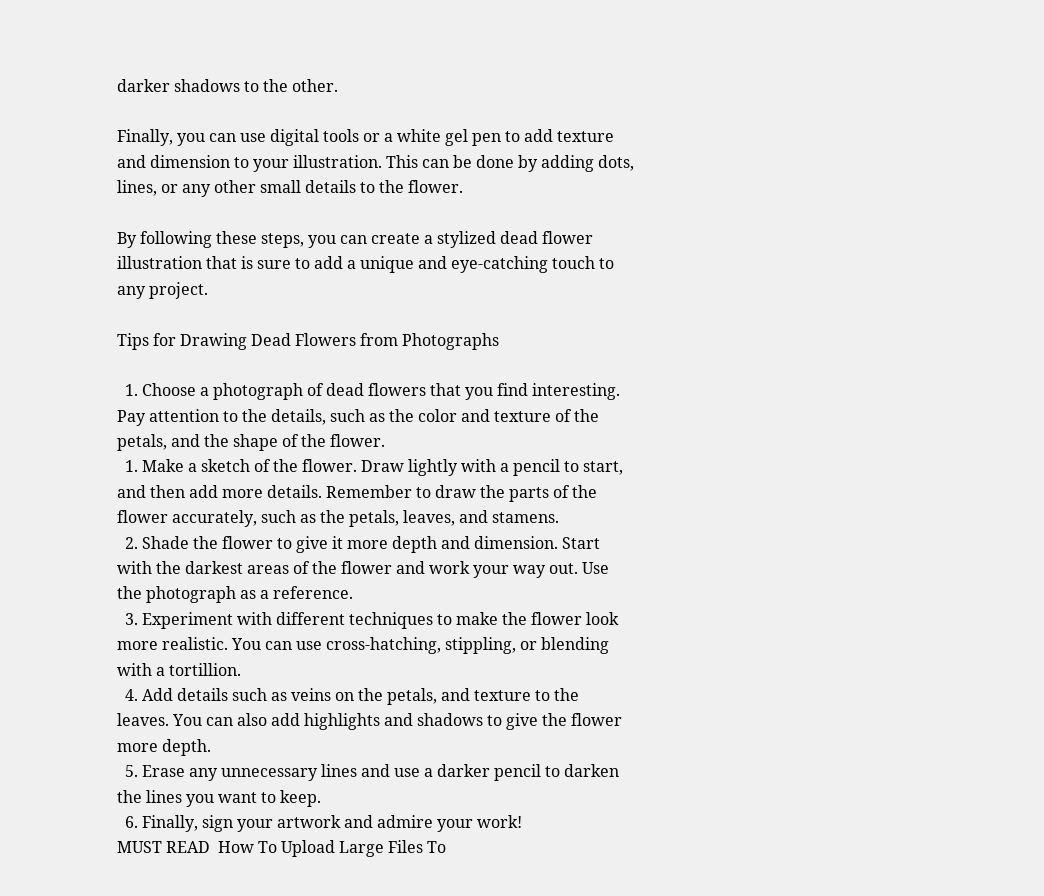darker shadows to the other.

Finally, you can use digital tools or a white gel pen to add texture and dimension to your illustration. This can be done by adding dots, lines, or any other small details to the flower.

By following these steps, you can create a stylized dead flower illustration that is sure to add a unique and eye-catching touch to any project.

Tips for Drawing Dead Flowers from Photographs

  1. Choose a photograph of dead flowers that you find interesting. Pay attention to the details, such as the color and texture of the petals, and the shape of the flower.
  1. Make a sketch of the flower. Draw lightly with a pencil to start, and then add more details. Remember to draw the parts of the flower accurately, such as the petals, leaves, and stamens.
  2. Shade the flower to give it more depth and dimension. Start with the darkest areas of the flower and work your way out. Use the photograph as a reference.
  3. Experiment with different techniques to make the flower look more realistic. You can use cross-hatching, stippling, or blending with a tortillion.
  4. Add details such as veins on the petals, and texture to the leaves. You can also add highlights and shadows to give the flower more depth.
  5. Erase any unnecessary lines and use a darker pencil to darken the lines you want to keep.
  6. Finally, sign your artwork and admire your work!
MUST READ  How To Upload Large Files To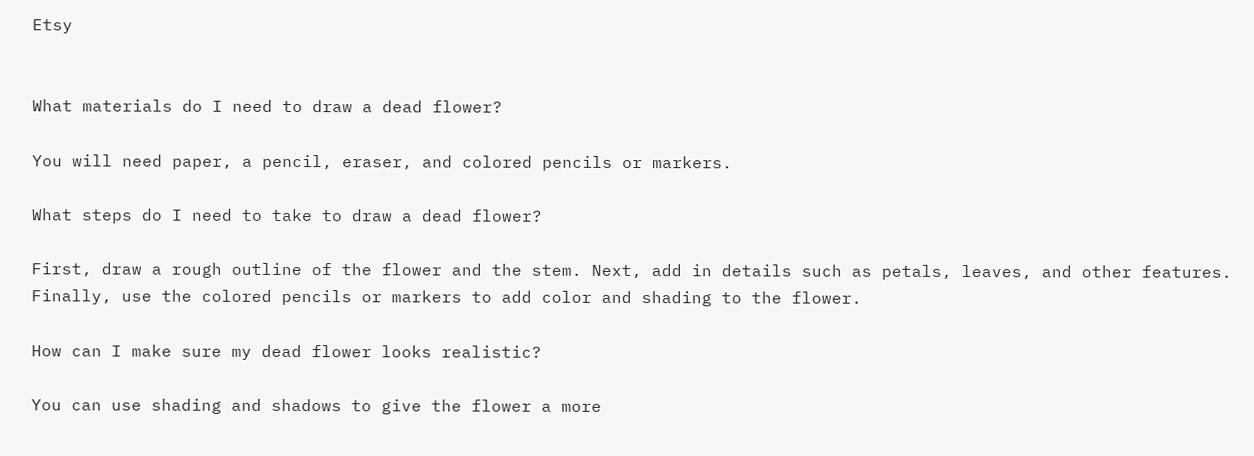Etsy


What materials do I need to draw a dead flower?

You will need paper, a pencil, eraser, and colored pencils or markers.

What steps do I need to take to draw a dead flower?

First, draw a rough outline of the flower and the stem. Next, add in details such as petals, leaves, and other features. Finally, use the colored pencils or markers to add color and shading to the flower.

How can I make sure my dead flower looks realistic?

You can use shading and shadows to give the flower a more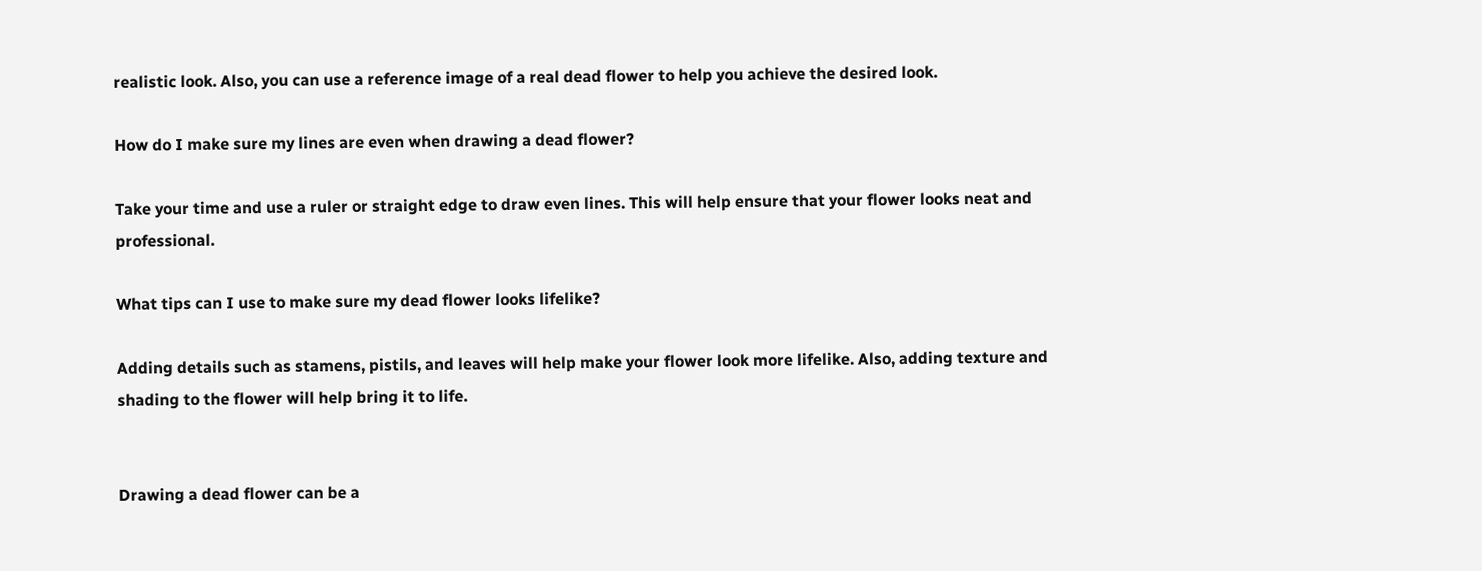realistic look. Also, you can use a reference image of a real dead flower to help you achieve the desired look.

How do I make sure my lines are even when drawing a dead flower?

Take your time and use a ruler or straight edge to draw even lines. This will help ensure that your flower looks neat and professional.

What tips can I use to make sure my dead flower looks lifelike?

Adding details such as stamens, pistils, and leaves will help make your flower look more lifelike. Also, adding texture and shading to the flower will help bring it to life.


Drawing a dead flower can be a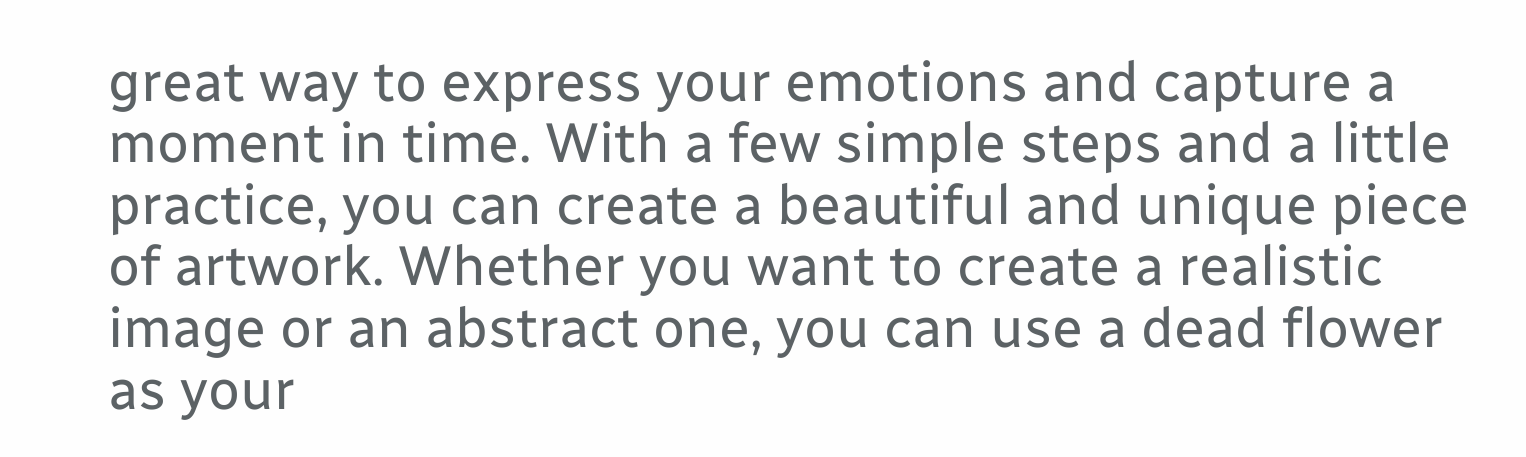great way to express your emotions and capture a moment in time. With a few simple steps and a little practice, you can create a beautiful and unique piece of artwork. Whether you want to create a realistic image or an abstract one, you can use a dead flower as your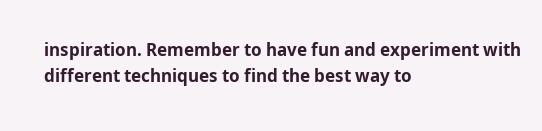inspiration. Remember to have fun and experiment with different techniques to find the best way to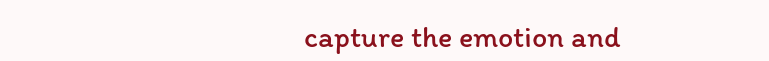capture the emotion and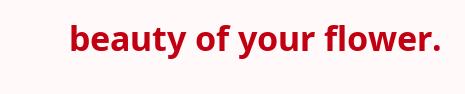beauty of your flower.